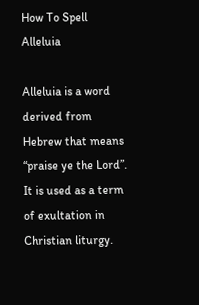How To Spell Alleluia

Alleluia is a word derived from Hebrew that means “praise ye the Lord”. It is used as a term of exultation in Christian liturgy.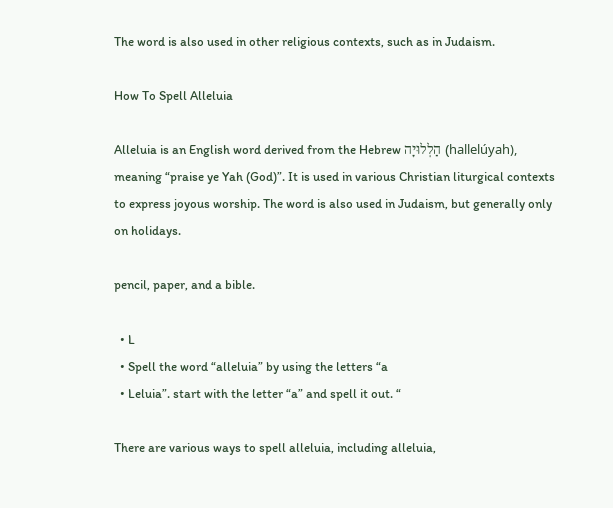The word is also used in other religious contexts, such as in Judaism.

How To Spell Alleluia

Alleluia is an English word derived from the Hebrew הַלְלוּיָה (hallelúyah), meaning “praise ye Yah (God)”. It is used in various Christian liturgical contexts to express joyous worship. The word is also used in Judaism, but generally only on holidays.

pencil, paper, and a bible.

  • L
  • Spell the word “alleluia” by using the letters “a
  • Leluia”. start with the letter “a” and spell it out. “

There are various ways to spell alleluia, including alleluia,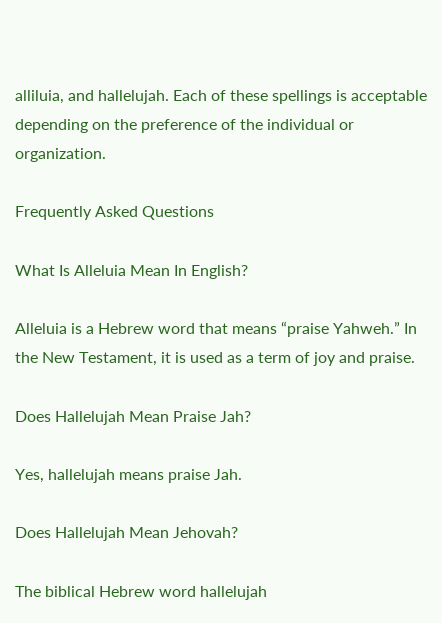alliluia, and hallelujah. Each of these spellings is acceptable depending on the preference of the individual or organization.

Frequently Asked Questions

What Is Alleluia Mean In English?

Alleluia is a Hebrew word that means “praise Yahweh.” In the New Testament, it is used as a term of joy and praise.

Does Hallelujah Mean Praise Jah?

Yes, hallelujah means praise Jah.

Does Hallelujah Mean Jehovah?

The biblical Hebrew word hallelujah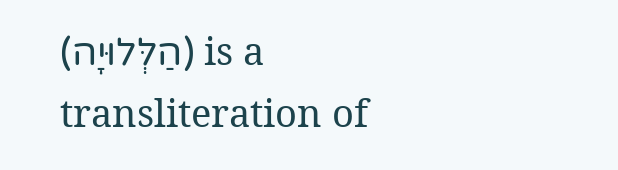(הַלְּלוּיָה) is a transliteration of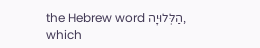the Hebrew word הַלְּלוּיָה, which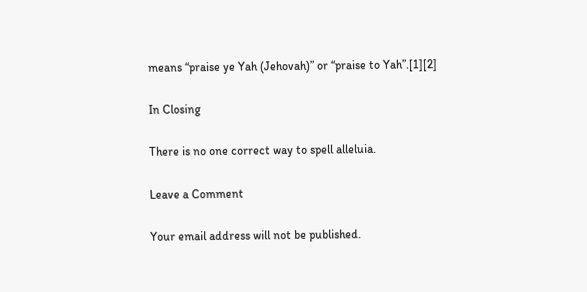means “praise ye Yah (Jehovah)” or “praise to Yah”.[1][2]

In Closing

There is no one correct way to spell alleluia.

Leave a Comment

Your email address will not be published.